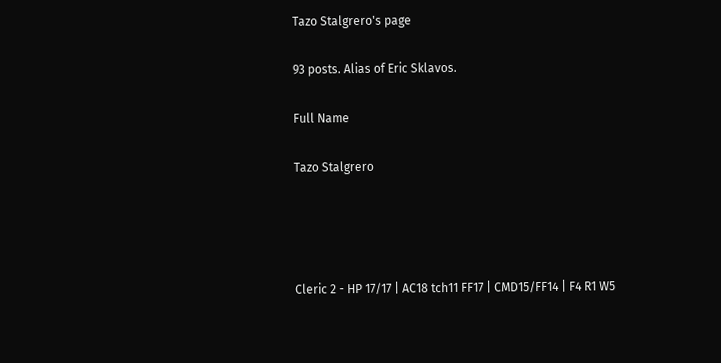Tazo Stalgrero's page

93 posts. Alias of Eric Sklavos.

Full Name

Tazo Stalgrero




Cleric 2 - HP 17/17 | AC18 tch11 FF17 | CMD15/FF14 | F4 R1 W5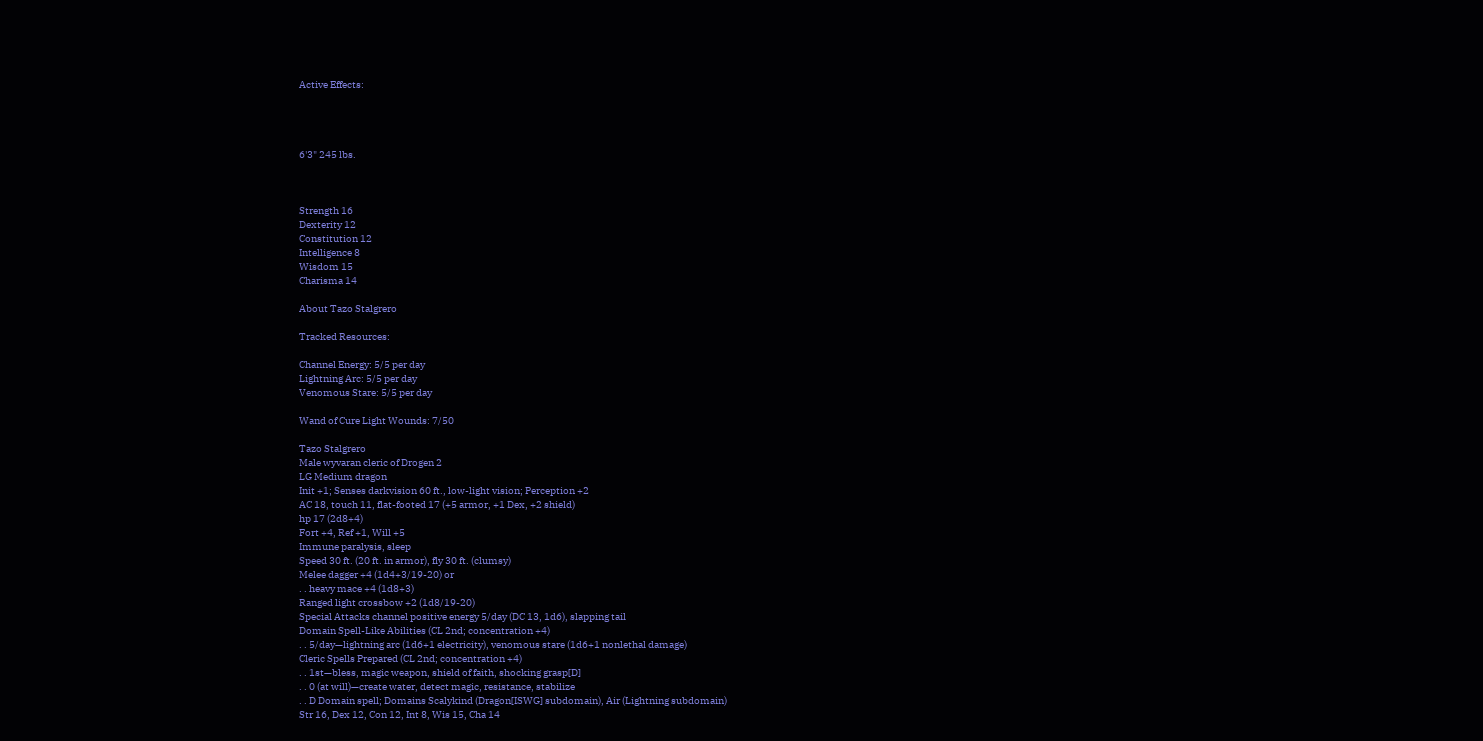Active Effects:




6'3" 245 lbs.



Strength 16
Dexterity 12
Constitution 12
Intelligence 8
Wisdom 15
Charisma 14

About Tazo Stalgrero

Tracked Resources:

Channel Energy: 5/5 per day
Lightning Arc: 5/5 per day
Venomous Stare: 5/5 per day

Wand of Cure Light Wounds: 7/50

Tazo Stalgrero
Male wyvaran cleric of Drogen 2
LG Medium dragon
Init +1; Senses darkvision 60 ft., low-light vision; Perception +2
AC 18, touch 11, flat-footed 17 (+5 armor, +1 Dex, +2 shield)
hp 17 (2d8+4)
Fort +4, Ref +1, Will +5
Immune paralysis, sleep
Speed 30 ft. (20 ft. in armor), fly 30 ft. (clumsy)
Melee dagger +4 (1d4+3/19-20) or
. . heavy mace +4 (1d8+3)
Ranged light crossbow +2 (1d8/19-20)
Special Attacks channel positive energy 5/day (DC 13, 1d6), slapping tail
Domain Spell-Like Abilities (CL 2nd; concentration +4)
. . 5/day—lightning arc (1d6+1 electricity), venomous stare (1d6+1 nonlethal damage)
Cleric Spells Prepared (CL 2nd; concentration +4)
. . 1st—bless, magic weapon, shield of faith, shocking grasp[D]
. . 0 (at will)—create water, detect magic, resistance, stabilize
. . D Domain spell; Domains Scalykind (Dragon[ISWG] subdomain), Air (Lightning subdomain)
Str 16, Dex 12, Con 12, Int 8, Wis 15, Cha 14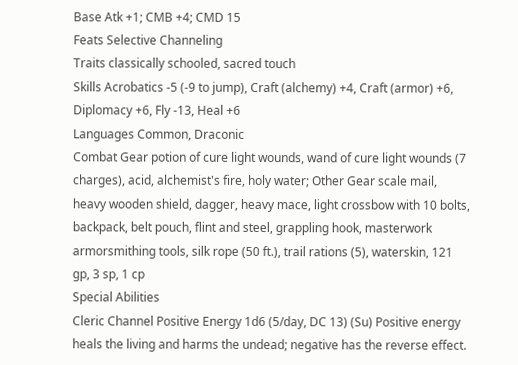Base Atk +1; CMB +4; CMD 15
Feats Selective Channeling
Traits classically schooled, sacred touch
Skills Acrobatics -5 (-9 to jump), Craft (alchemy) +4, Craft (armor) +6, Diplomacy +6, Fly -13, Heal +6
Languages Common, Draconic
Combat Gear potion of cure light wounds, wand of cure light wounds (7 charges), acid, alchemist's fire, holy water; Other Gear scale mail, heavy wooden shield, dagger, heavy mace, light crossbow with 10 bolts, backpack, belt pouch, flint and steel, grappling hook, masterwork armorsmithing tools, silk rope (50 ft.), trail rations (5), waterskin, 121 gp, 3 sp, 1 cp
Special Abilities
Cleric Channel Positive Energy 1d6 (5/day, DC 13) (Su) Positive energy heals the living and harms the undead; negative has the reverse effect.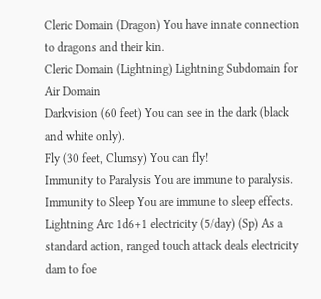Cleric Domain (Dragon) You have innate connection to dragons and their kin.
Cleric Domain (Lightning) Lightning Subdomain for Air Domain
Darkvision (60 feet) You can see in the dark (black and white only).
Fly (30 feet, Clumsy) You can fly!
Immunity to Paralysis You are immune to paralysis.
Immunity to Sleep You are immune to sleep effects.
Lightning Arc 1d6+1 electricity (5/day) (Sp) As a standard action, ranged touch attack deals electricity dam to foe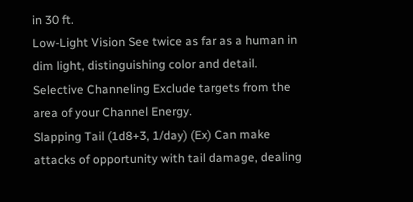in 30 ft.
Low-Light Vision See twice as far as a human in dim light, distinguishing color and detail.
Selective Channeling Exclude targets from the area of your Channel Energy.
Slapping Tail (1d8+3, 1/day) (Ex) Can make attacks of opportunity with tail damage, dealing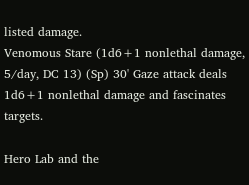listed damage.
Venomous Stare (1d6+1 nonlethal damage, 5/day, DC 13) (Sp) 30' Gaze attack deals 1d6+1 nonlethal damage and fascinates targets.

Hero Lab and the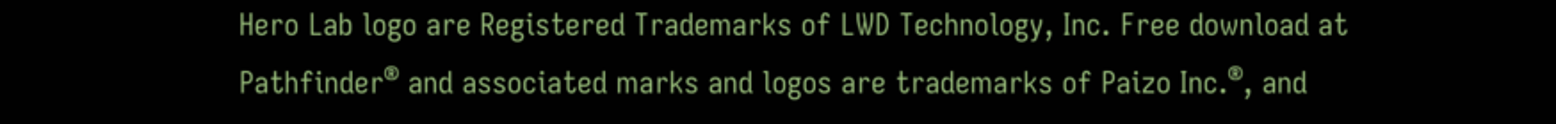Hero Lab logo are Registered Trademarks of LWD Technology, Inc. Free download at
Pathfinder® and associated marks and logos are trademarks of Paizo Inc.®, and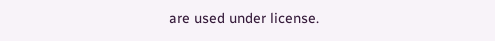are used under license.